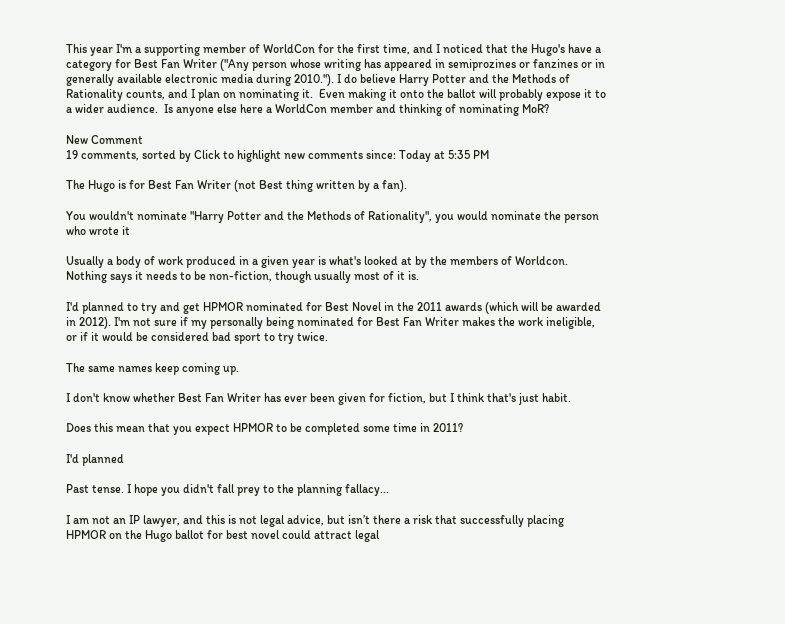This year I'm a supporting member of WorldCon for the first time, and I noticed that the Hugo's have a category for Best Fan Writer ("Any person whose writing has appeared in semiprozines or fanzines or in generally available electronic media during 2010."). I do believe Harry Potter and the Methods of Rationality counts, and I plan on nominating it.  Even making it onto the ballot will probably expose it to a wider audience.  Is anyone else here a WorldCon member and thinking of nominating MoR?

New Comment
19 comments, sorted by Click to highlight new comments since: Today at 5:35 PM

The Hugo is for Best Fan Writer (not Best thing written by a fan).

You wouldn't nominate "Harry Potter and the Methods of Rationality", you would nominate the person who wrote it

Usually a body of work produced in a given year is what's looked at by the members of Worldcon. Nothing says it needs to be non-fiction, though usually most of it is.

I'd planned to try and get HPMOR nominated for Best Novel in the 2011 awards (which will be awarded in 2012). I'm not sure if my personally being nominated for Best Fan Writer makes the work ineligible, or if it would be considered bad sport to try twice.

The same names keep coming up.

I don't know whether Best Fan Writer has ever been given for fiction, but I think that's just habit.

Does this mean that you expect HPMOR to be completed some time in 2011?

I'd planned

Past tense. I hope you didn't fall prey to the planning fallacy...

I am not an IP lawyer, and this is not legal advice, but isn’t there a risk that successfully placing HPMOR on the Hugo ballot for best novel could attract legal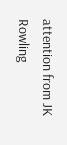attention from JK Rowling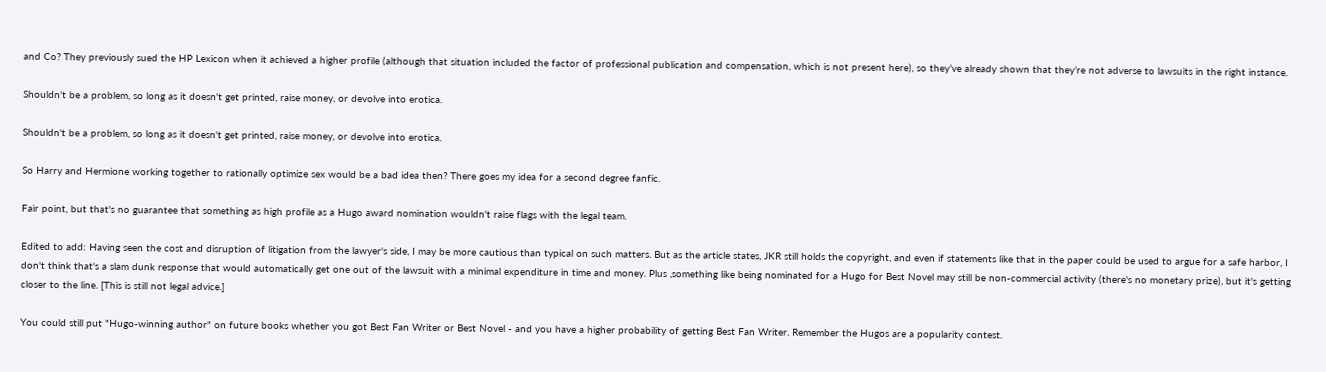and Co? They previously sued the HP Lexicon when it achieved a higher profile (although that situation included the factor of professional publication and compensation, which is not present here), so they’ve already shown that they’re not adverse to lawsuits in the right instance.

Shouldn't be a problem, so long as it doesn't get printed, raise money, or devolve into erotica.

Shouldn't be a problem, so long as it doesn't get printed, raise money, or devolve into erotica.

So Harry and Hermione working together to rationally optimize sex would be a bad idea then? There goes my idea for a second degree fanfic.

Fair point, but that's no guarantee that something as high profile as a Hugo award nomination wouldn't raise flags with the legal team.

Edited to add: Having seen the cost and disruption of litigation from the lawyer's side, I may be more cautious than typical on such matters. But as the article states, JKR still holds the copyright, and even if statements like that in the paper could be used to argue for a safe harbor, I don't think that's a slam dunk response that would automatically get one out of the lawsuit with a minimal expenditure in time and money. Plus ,something like being nominated for a Hugo for Best Novel may still be non-commercial activity (there's no monetary prize), but it's getting closer to the line. [This is still not legal advice.]

You could still put "Hugo-winning author" on future books whether you got Best Fan Writer or Best Novel - and you have a higher probability of getting Best Fan Writer. Remember the Hugos are a popularity contest.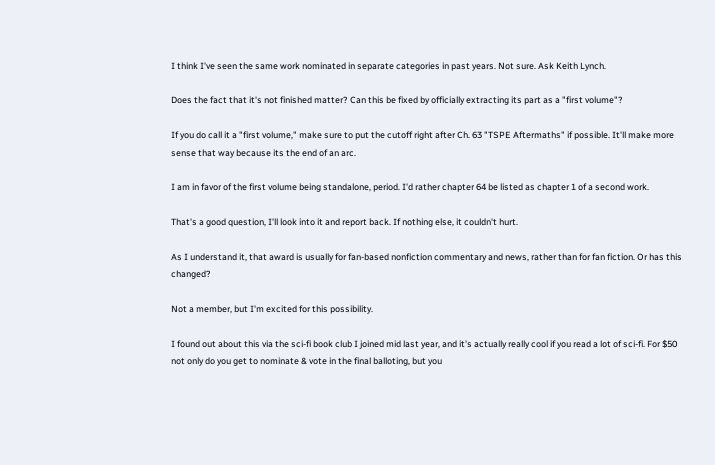I think I've seen the same work nominated in separate categories in past years. Not sure. Ask Keith Lynch.

Does the fact that it's not finished matter? Can this be fixed by officially extracting its part as a "first volume"?

If you do call it a "first volume," make sure to put the cutoff right after Ch. 63 "TSPE Aftermaths" if possible. It'll make more sense that way because its the end of an arc.

I am in favor of the first volume being standalone, period. I'd rather chapter 64 be listed as chapter 1 of a second work.

That's a good question, I'll look into it and report back. If nothing else, it couldn't hurt.

As I understand it, that award is usually for fan-based nonfiction commentary and news, rather than for fan fiction. Or has this changed?

Not a member, but I'm excited for this possibility.

I found out about this via the sci-fi book club I joined mid last year, and it's actually really cool if you read a lot of sci-fi. For $50 not only do you get to nominate & vote in the final balloting, but you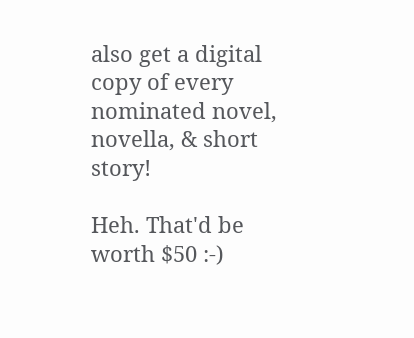also get a digital copy of every nominated novel, novella, & short story!

Heh. That'd be worth $50 :-)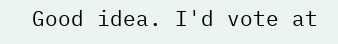Good idea. I'd vote at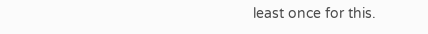least once for this.